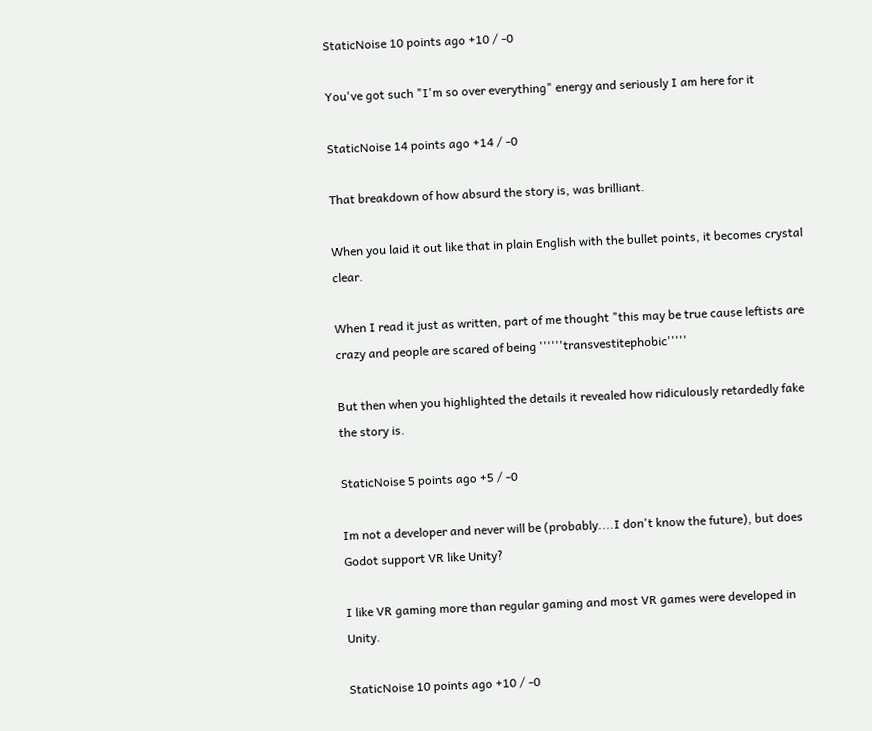StaticNoise 10 points ago +10 / -0

You've got such "I'm so over everything" energy and seriously I am here for it

StaticNoise 14 points ago +14 / -0

That breakdown of how absurd the story is, was brilliant.

When you laid it out like that in plain English with the bullet points, it becomes crystal clear.

When I read it just as written, part of me thought "this may be true cause leftists are crazy and people are scared of being ''''''transvestitephobic'''''

But then when you highlighted the details it revealed how ridiculously retardedly fake the story is.

StaticNoise 5 points ago +5 / -0

Im not a developer and never will be (probably....I don't know the future), but does Godot support VR like Unity?

I like VR gaming more than regular gaming and most VR games were developed in Unity.

StaticNoise 10 points ago +10 / -0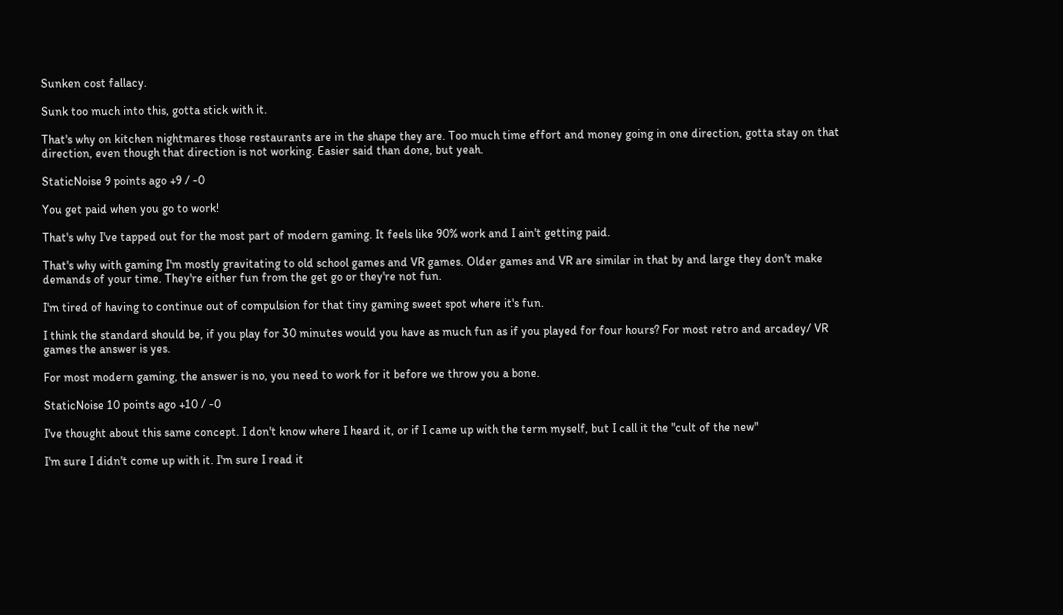Sunken cost fallacy.

Sunk too much into this, gotta stick with it.

That's why on kitchen nightmares those restaurants are in the shape they are. Too much time effort and money going in one direction, gotta stay on that direction, even though that direction is not working. Easier said than done, but yeah.

StaticNoise 9 points ago +9 / -0

You get paid when you go to work!

That's why I've tapped out for the most part of modern gaming. It feels like 90% work and I ain't getting paid.

That's why with gaming I'm mostly gravitating to old school games and VR games. Older games and VR are similar in that by and large they don't make demands of your time. They're either fun from the get go or they're not fun.

I'm tired of having to continue out of compulsion for that tiny gaming sweet spot where it's fun.

I think the standard should be, if you play for 30 minutes would you have as much fun as if you played for four hours? For most retro and arcadey/ VR games the answer is yes.

For most modern gaming, the answer is no, you need to work for it before we throw you a bone.

StaticNoise 10 points ago +10 / -0

I've thought about this same concept. I don't know where I heard it, or if I came up with the term myself, but I call it the "cult of the new"

I'm sure I didn't come up with it. I'm sure I read it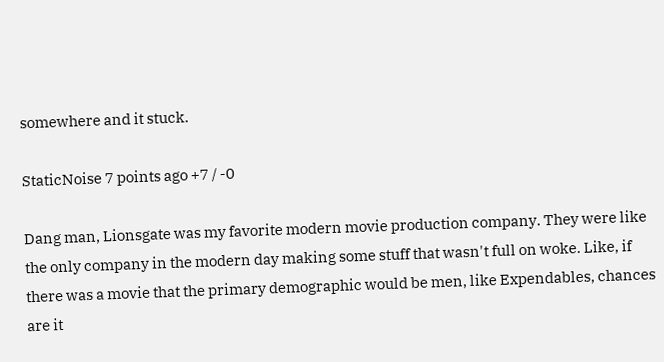somewhere and it stuck.

StaticNoise 7 points ago +7 / -0

Dang man, Lionsgate was my favorite modern movie production company. They were like the only company in the modern day making some stuff that wasn't full on woke. Like, if there was a movie that the primary demographic would be men, like Expendables, chances are it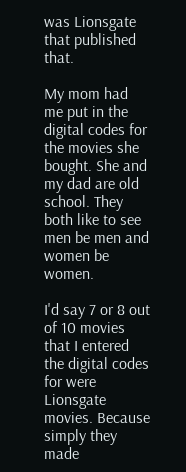was Lionsgate that published that.

My mom had me put in the digital codes for the movies she bought. She and my dad are old school. They both like to see men be men and women be women.

I'd say 7 or 8 out of 10 movies that I entered the digital codes for were Lionsgate movies. Because simply they made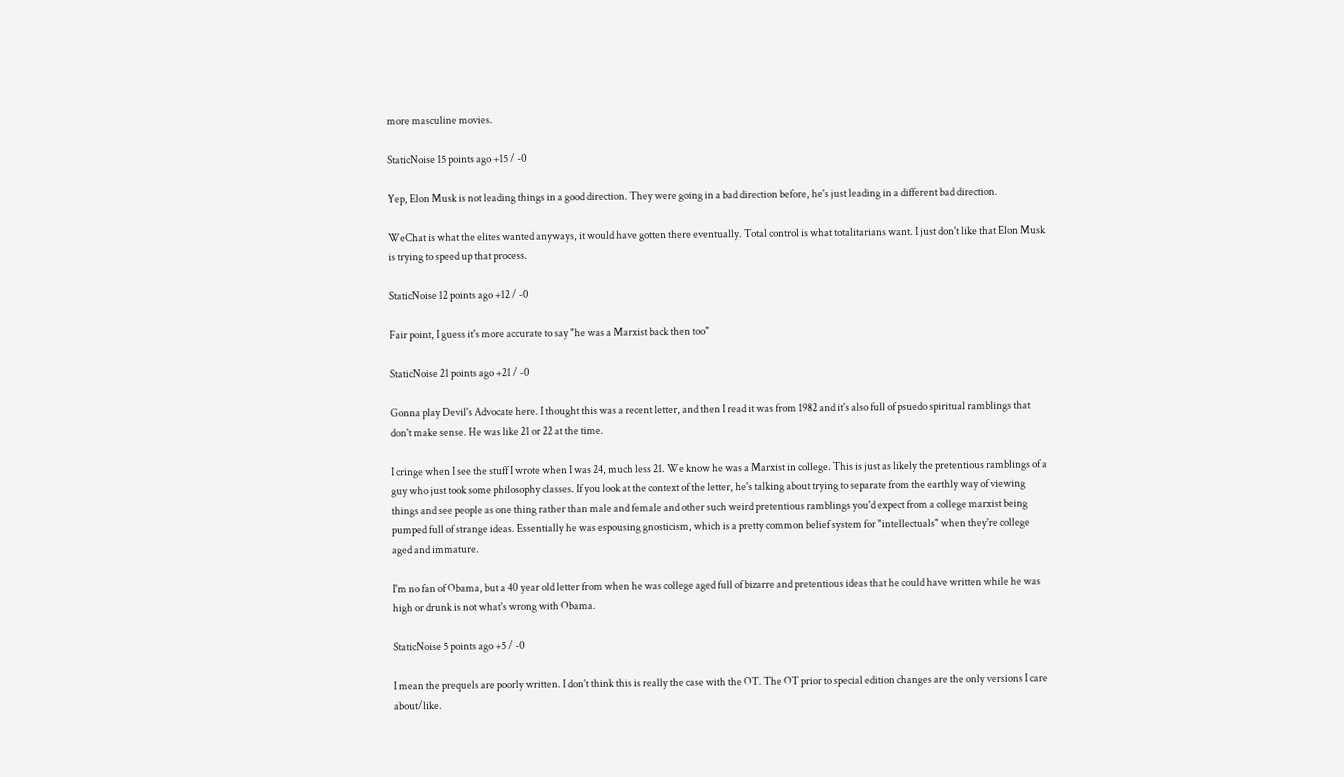more masculine movies.

StaticNoise 15 points ago +15 / -0

Yep, Elon Musk is not leading things in a good direction. They were going in a bad direction before, he's just leading in a different bad direction.

WeChat is what the elites wanted anyways, it would have gotten there eventually. Total control is what totalitarians want. I just don't like that Elon Musk is trying to speed up that process.

StaticNoise 12 points ago +12 / -0

Fair point, I guess it's more accurate to say "he was a Marxist back then too"

StaticNoise 21 points ago +21 / -0

Gonna play Devil's Advocate here. I thought this was a recent letter, and then I read it was from 1982 and it's also full of psuedo spiritual ramblings that don't make sense. He was like 21 or 22 at the time.

I cringe when I see the stuff I wrote when I was 24, much less 21. We know he was a Marxist in college. This is just as likely the pretentious ramblings of a guy who just took some philosophy classes. If you look at the context of the letter, he's talking about trying to separate from the earthly way of viewing things and see people as one thing rather than male and female and other such weird pretentious ramblings you'd expect from a college marxist being pumped full of strange ideas. Essentially he was espousing gnosticism, which is a pretty common belief system for "intellectuals" when they're college aged and immature.

I'm no fan of Obama, but a 40 year old letter from when he was college aged full of bizarre and pretentious ideas that he could have written while he was high or drunk is not what's wrong with Obama.

StaticNoise 5 points ago +5 / -0

I mean the prequels are poorly written. I don't think this is really the case with the OT. The OT prior to special edition changes are the only versions I care about/like.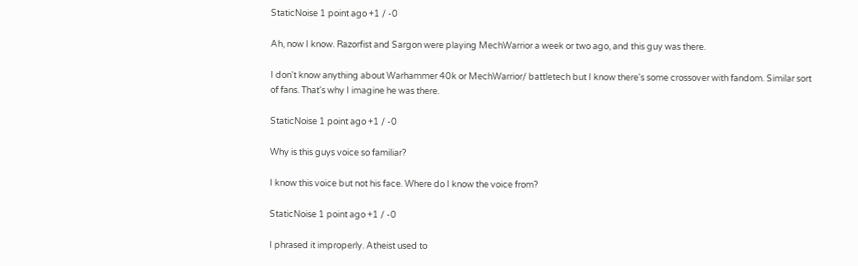StaticNoise 1 point ago +1 / -0

Ah, now I know. Razorfist and Sargon were playing MechWarrior a week or two ago, and this guy was there.

I don't know anything about Warhammer 40k or MechWarrior/ battletech but I know there's some crossover with fandom. Similar sort of fans. That's why I imagine he was there.

StaticNoise 1 point ago +1 / -0

Why is this guys voice so familiar?

I know this voice but not his face. Where do I know the voice from?

StaticNoise 1 point ago +1 / -0

I phrased it improperly. Atheist used to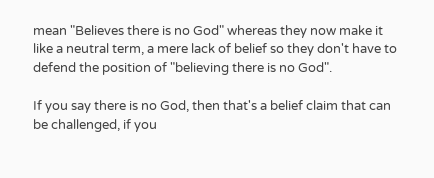mean "Believes there is no God" whereas they now make it like a neutral term, a mere lack of belief so they don't have to defend the position of "believing there is no God".

If you say there is no God, then that's a belief claim that can be challenged, if you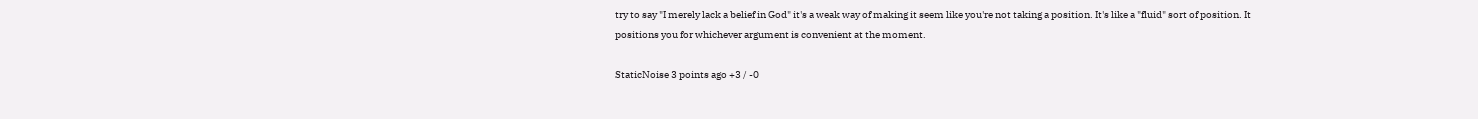try to say "I merely lack a belief in God" it's a weak way of making it seem like you're not taking a position. It's like a "fluid" sort of position. It positions you for whichever argument is convenient at the moment.

StaticNoise 3 points ago +3 / -0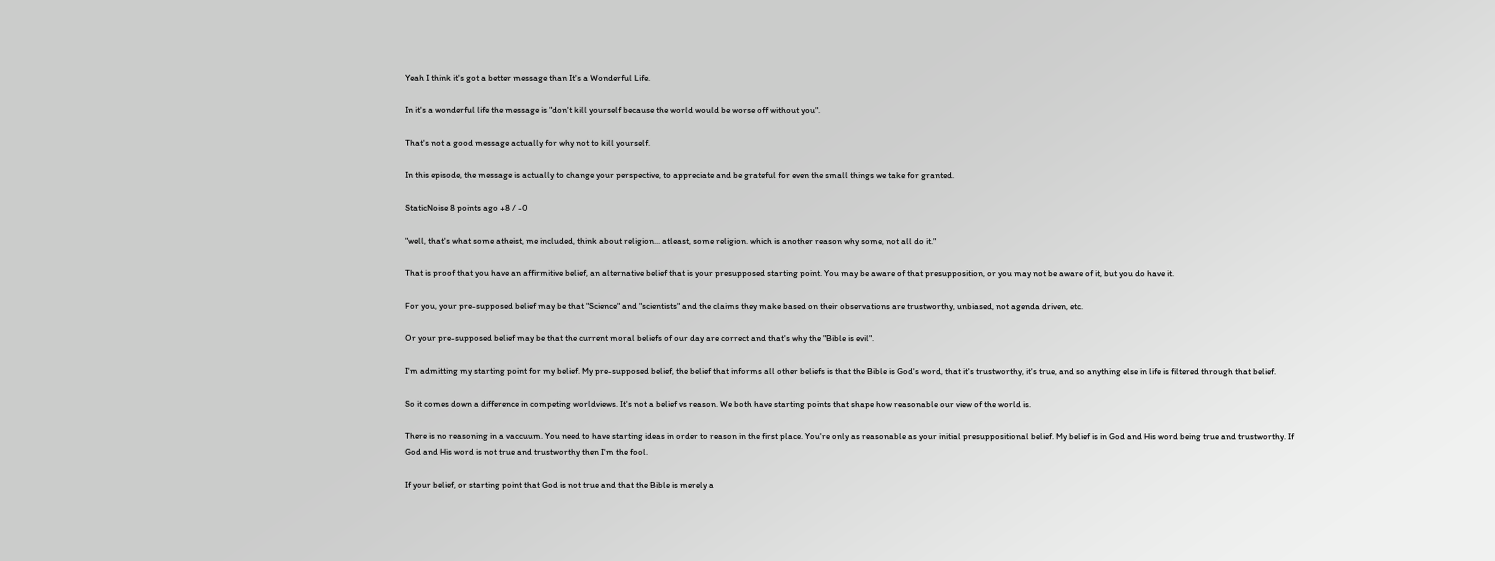Yeah I think it's got a better message than It's a Wonderful Life.

In it's a wonderful life the message is "don't kill yourself because the world would be worse off without you".

That's not a good message actually for why not to kill yourself.

In this episode, the message is actually to change your perspective, to appreciate and be grateful for even the small things we take for granted.

StaticNoise 8 points ago +8 / -0

"well, that's what some atheist, me included, think about religion... atleast, some religion. which is another reason why some, not all do it."

That is proof that you have an affirmitive belief, an alternative belief that is your presupposed starting point. You may be aware of that presupposition, or you may not be aware of it, but you do have it.

For you, your pre-supposed belief may be that "Science" and "scientists" and the claims they make based on their observations are trustworthy, unbiased, not agenda driven, etc.

Or your pre-supposed belief may be that the current moral beliefs of our day are correct and that's why the "Bible is evil".

I'm admitting my starting point for my belief. My pre-supposed belief, the belief that informs all other beliefs is that the Bible is God's word, that it's trustworthy, it's true, and so anything else in life is filtered through that belief.

So it comes down a difference in competing worldviews. It's not a belief vs reason. We both have starting points that shape how reasonable our view of the world is.

There is no reasoning in a vaccuum. You need to have starting ideas in order to reason in the first place. You're only as reasonable as your initial presuppositional belief. My belief is in God and His word being true and trustworthy. If God and His word is not true and trustworthy then I'm the fool.

If your belief, or starting point that God is not true and that the Bible is merely a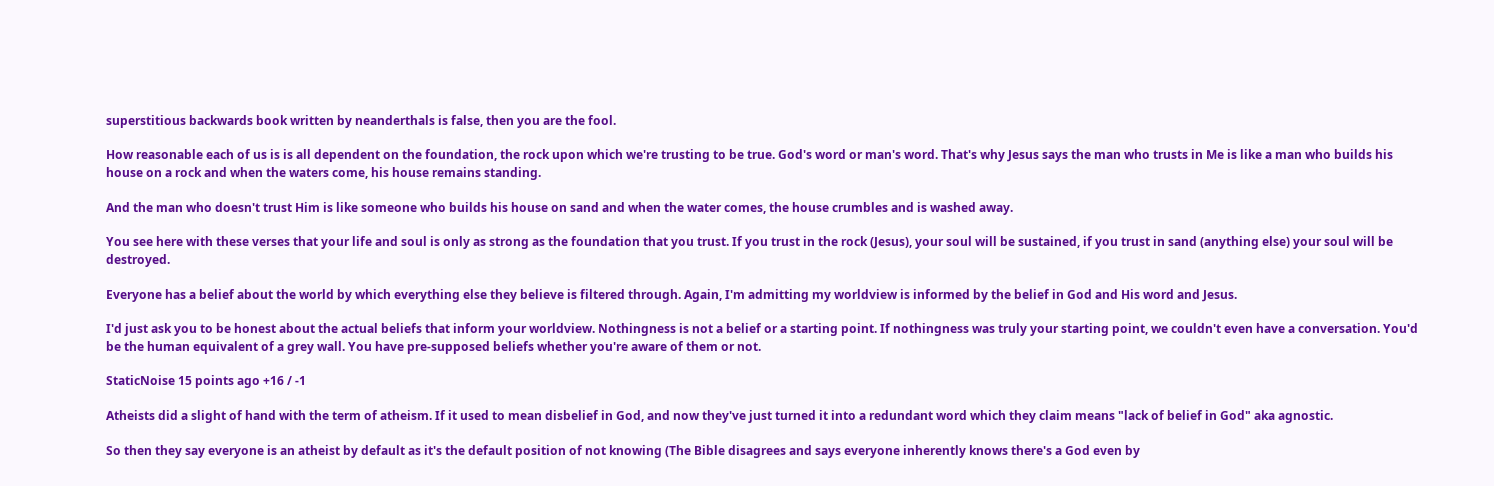superstitious backwards book written by neanderthals is false, then you are the fool.

How reasonable each of us is is all dependent on the foundation, the rock upon which we're trusting to be true. God's word or man's word. That's why Jesus says the man who trusts in Me is like a man who builds his house on a rock and when the waters come, his house remains standing.

And the man who doesn't trust Him is like someone who builds his house on sand and when the water comes, the house crumbles and is washed away.

You see here with these verses that your life and soul is only as strong as the foundation that you trust. If you trust in the rock (Jesus), your soul will be sustained, if you trust in sand (anything else) your soul will be destroyed.

Everyone has a belief about the world by which everything else they believe is filtered through. Again, I'm admitting my worldview is informed by the belief in God and His word and Jesus.

I'd just ask you to be honest about the actual beliefs that inform your worldview. Nothingness is not a belief or a starting point. If nothingness was truly your starting point, we couldn't even have a conversation. You'd be the human equivalent of a grey wall. You have pre-supposed beliefs whether you're aware of them or not.

StaticNoise 15 points ago +16 / -1

Atheists did a slight of hand with the term of atheism. If it used to mean disbelief in God, and now they've just turned it into a redundant word which they claim means "lack of belief in God" aka agnostic.

So then they say everyone is an atheist by default as it's the default position of not knowing (The Bible disagrees and says everyone inherently knows there's a God even by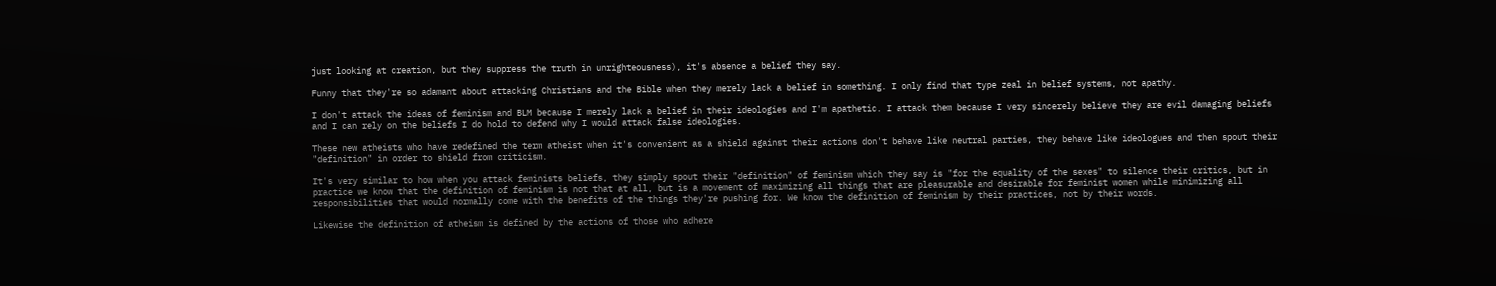just looking at creation, but they suppress the truth in unrighteousness), it's absence a belief they say.

Funny that they're so adamant about attacking Christians and the Bible when they merely lack a belief in something. I only find that type zeal in belief systems, not apathy.

I don't attack the ideas of feminism and BLM because I merely lack a belief in their ideologies and I'm apathetic. I attack them because I very sincerely believe they are evil damaging beliefs and I can rely on the beliefs I do hold to defend why I would attack false ideologies.

These new atheists who have redefined the term atheist when it's convenient as a shield against their actions don't behave like neutral parties, they behave like ideologues and then spout their "definition" in order to shield from criticism.

It's very similar to how when you attack feminists beliefs, they simply spout their "definition" of feminism which they say is "for the equality of the sexes" to silence their critics, but in practice we know that the definition of feminism is not that at all, but is a movement of maximizing all things that are pleasurable and desirable for feminist women while minimizing all responsibilities that would normally come with the benefits of the things they're pushing for. We know the definition of feminism by their practices, not by their words.

Likewise the definition of atheism is defined by the actions of those who adhere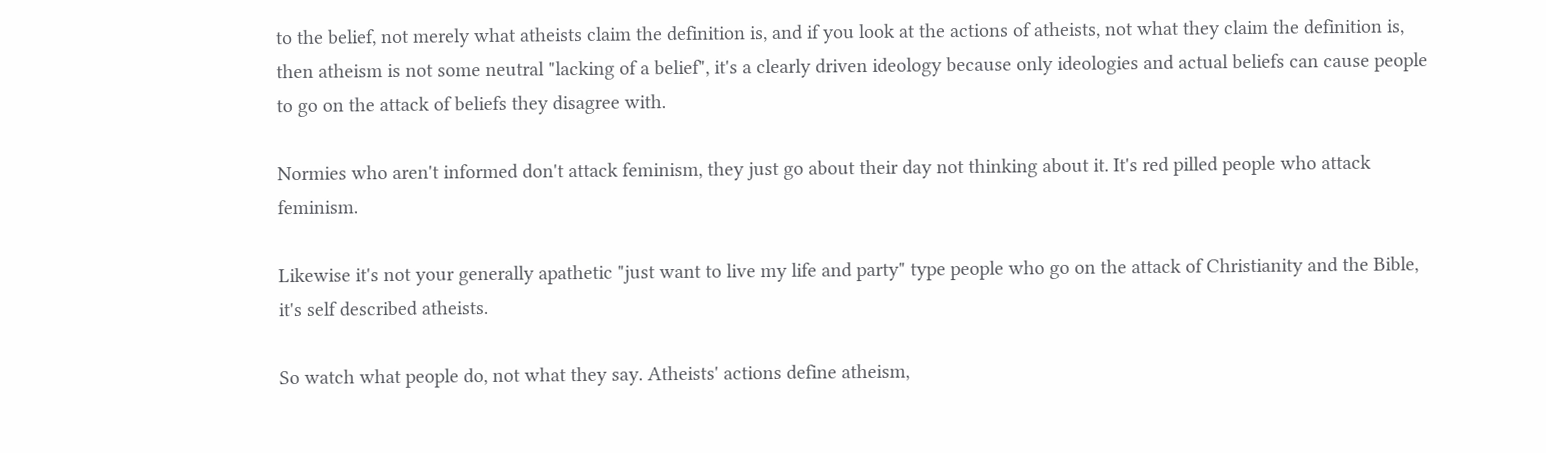to the belief, not merely what atheists claim the definition is, and if you look at the actions of atheists, not what they claim the definition is, then atheism is not some neutral "lacking of a belief", it's a clearly driven ideology because only ideologies and actual beliefs can cause people to go on the attack of beliefs they disagree with.

Normies who aren't informed don't attack feminism, they just go about their day not thinking about it. It's red pilled people who attack feminism.

Likewise it's not your generally apathetic "just want to live my life and party" type people who go on the attack of Christianity and the Bible, it's self described atheists.

So watch what people do, not what they say. Atheists' actions define atheism,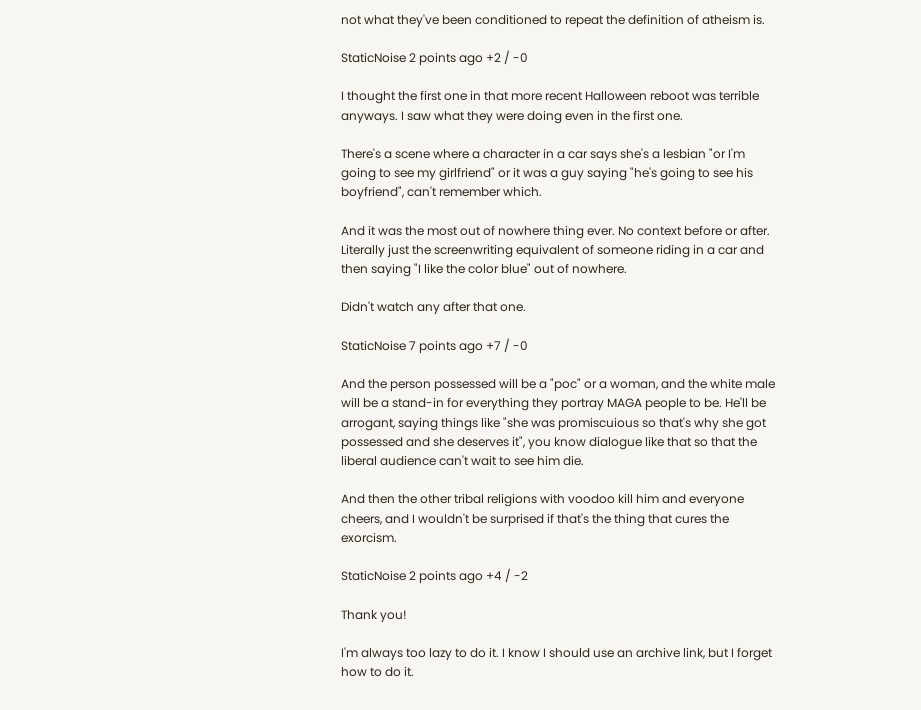not what they've been conditioned to repeat the definition of atheism is.

StaticNoise 2 points ago +2 / -0

I thought the first one in that more recent Halloween reboot was terrible anyways. I saw what they were doing even in the first one.

There's a scene where a character in a car says she's a lesbian "or I'm going to see my girlfriend" or it was a guy saying "he's going to see his boyfriend", can't remember which.

And it was the most out of nowhere thing ever. No context before or after. Literally just the screenwriting equivalent of someone riding in a car and then saying "I like the color blue" out of nowhere.

Didn't watch any after that one.

StaticNoise 7 points ago +7 / -0

And the person possessed will be a "poc" or a woman, and the white male will be a stand-in for everything they portray MAGA people to be. He'll be arrogant, saying things like "she was promiscuious so that's why she got possessed and she deserves it", you know dialogue like that so that the liberal audience can't wait to see him die.

And then the other tribal religions with voodoo kill him and everyone cheers, and I wouldn't be surprised if that's the thing that cures the exorcism.

StaticNoise 2 points ago +4 / -2

Thank you!

I'm always too lazy to do it. I know I should use an archive link, but I forget how to do it.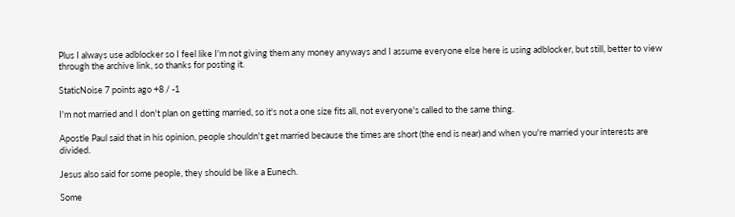Plus I always use adblocker so I feel like I'm not giving them any money anyways and I assume everyone else here is using adblocker, but still, better to view through the archive link, so thanks for posting it.

StaticNoise 7 points ago +8 / -1

I'm not married and I don't plan on getting married, so it's not a one size fits all, not everyone's called to the same thing.

Apostle Paul said that in his opinion, people shouldn't get married because the times are short (the end is near) and when you're married your interests are divided.

Jesus also said for some people, they should be like a Eunech.

Some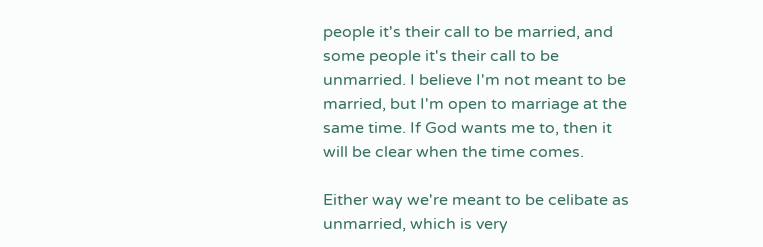people it's their call to be married, and some people it's their call to be unmarried. I believe I'm not meant to be married, but I'm open to marriage at the same time. If God wants me to, then it will be clear when the time comes.

Either way we're meant to be celibate as unmarried, which is very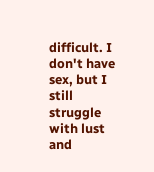difficult. I don't have sex, but I still struggle with lust and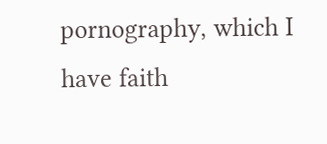pornography, which I have faith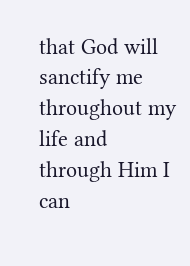that God will sanctify me throughout my life and through Him I can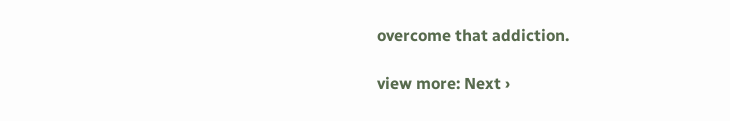overcome that addiction.

view more: Next ›